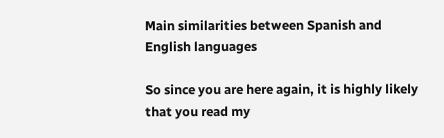Main similarities between Spanish and English languages

So since you are here again, it is highly likely that you read my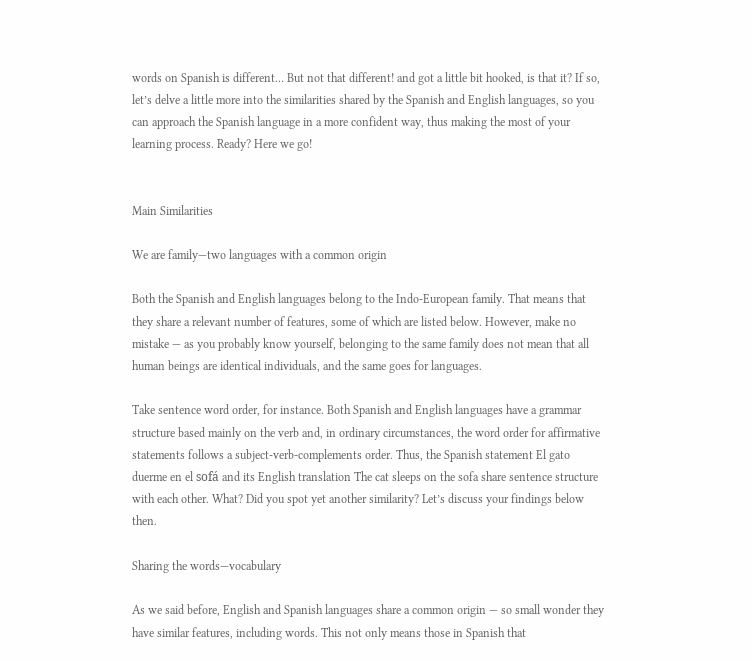words on Spanish is different… But not that different! and got a little bit hooked, is that it? If so, let’s delve a little more into the similarities shared by the Spanish and English languages, so you can approach the Spanish language in a more confident way, thus making the most of your learning process. Ready? Here we go!


Main Similarities

We are family—two languages with a common origin

Both the Spanish and English languages belong to the Indo-European family. That means that they share a relevant number of features, some of which are listed below. However, make no mistake — as you probably know yourself, belonging to the same family does not mean that all human beings are identical individuals, and the same goes for languages.

Take sentence word order, for instance. Both Spanish and English languages have a grammar structure based mainly on the verb and, in ordinary circumstances, the word order for affirmative statements follows a subject-verb-complements order. Thus, the Spanish statement El gato duerme en el sofá and its English translation The cat sleeps on the sofa share sentence structure with each other. What? Did you spot yet another similarity? Let’s discuss your findings below then.

Sharing the words—vocabulary

As we said before, English and Spanish languages share a common origin — so small wonder they have similar features, including words. This not only means those in Spanish that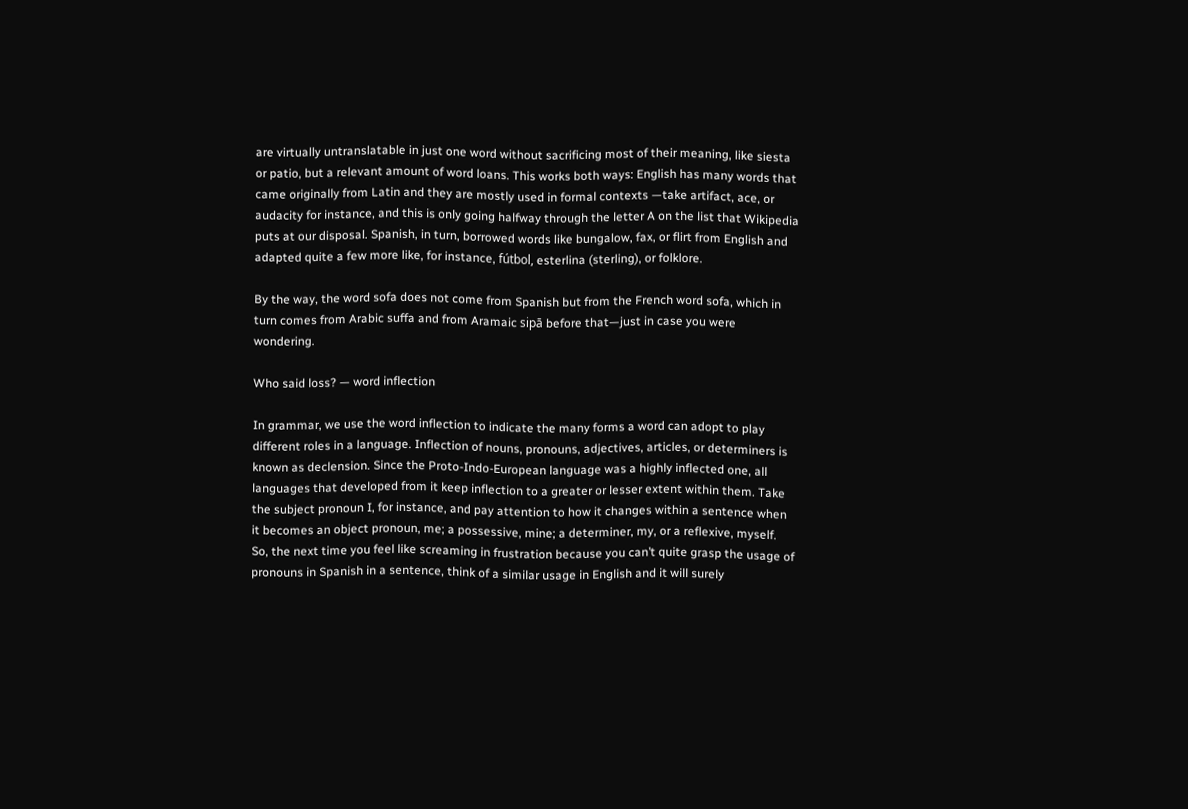are virtually untranslatable in just one word without sacrificing most of their meaning, like siesta or patio, but a relevant amount of word loans. This works both ways: English has many words that came originally from Latin and they are mostly used in formal contexts —take artifact, ace, or audacity for instance, and this is only going halfway through the letter A on the list that Wikipedia puts at our disposal. Spanish, in turn, borrowed words like bungalow, fax, or flirt from English and adapted quite a few more like, for instance, fútbol, esterlina (sterling), or folklore.

By the way, the word sofa does not come from Spanish but from the French word sofa, which in turn comes from Arabic suffa and from Aramaic sipā before that—just in case you were wondering.

Who said loss? — word inflection

In grammar, we use the word inflection to indicate the many forms a word can adopt to play different roles in a language. Inflection of nouns, pronouns, adjectives, articles, or determiners is known as declension. Since the Proto-Indo-European language was a highly inflected one, all languages that developed from it keep inflection to a greater or lesser extent within them. Take the subject pronoun I, for instance, and pay attention to how it changes within a sentence when it becomes an object pronoun, me; a possessive, mine; a determiner, my, or a reflexive, myself. So, the next time you feel like screaming in frustration because you can’t quite grasp the usage of pronouns in Spanish in a sentence, think of a similar usage in English and it will surely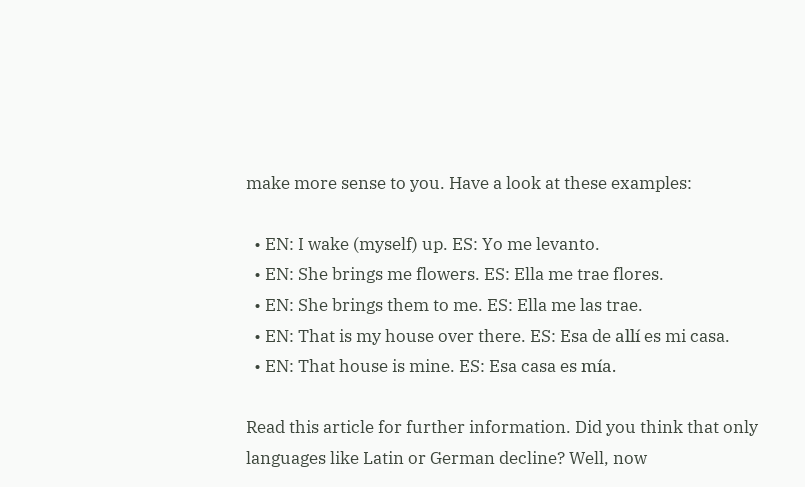make more sense to you. Have a look at these examples:

  • EN: I wake (myself) up. ES: Yo me levanto.
  • EN: She brings me flowers. ES: Ella me trae flores.
  • EN: She brings them to me. ES: Ella me las trae.
  • EN: That is my house over there. ES: Esa de allí es mi casa.
  • EN: That house is mine. ES: Esa casa es mía.

Read this article for further information. Did you think that only languages like Latin or German decline? Well, now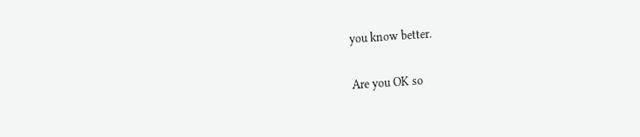you know better.

Are you OK so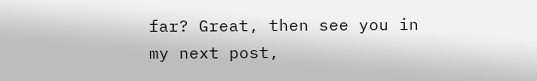far? Great, then see you in my next post,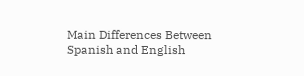Main Differences Between Spanish and English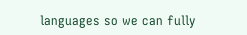languages so we can fully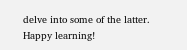delve into some of the latter. Happy learning!